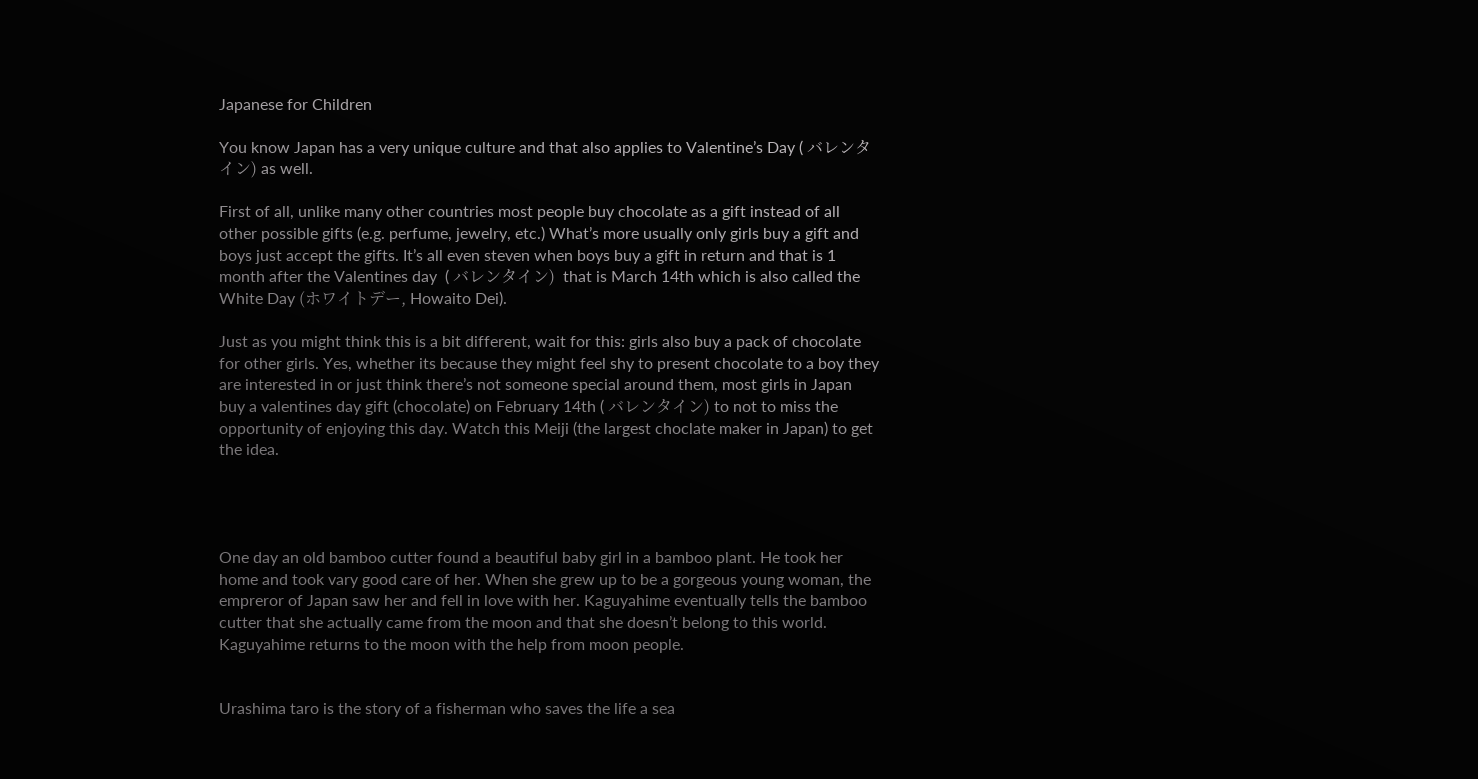Japanese for Children

You know Japan has a very unique culture and that also applies to Valentine’s Day ( バレンタイン) as well.

First of all, unlike many other countries most people buy chocolate as a gift instead of all other possible gifts (e.g. perfume, jewelry, etc.) What’s more usually only girls buy a gift and boys just accept the gifts. It’s all even steven when boys buy a gift in return and that is 1 month after the Valentines day  ( バレンタイン)  that is March 14th which is also called the White Day (ホワイトデー, Howaito Dei).

Just as you might think this is a bit different, wait for this: girls also buy a pack of chocolate for other girls. Yes, whether its because they might feel shy to present chocolate to a boy they are interested in or just think there’s not someone special around them, most girls in Japan buy a valentines day gift (chocolate) on February 14th ( バレンタイン) to not to miss the opportunity of enjoying this day. Watch this Meiji (the largest choclate maker in Japan) to get the idea.




One day an old bamboo cutter found a beautiful baby girl in a bamboo plant. He took her home and took vary good care of her. When she grew up to be a gorgeous young woman, the empreror of Japan saw her and fell in love with her. Kaguyahime eventually tells the bamboo cutter that she actually came from the moon and that she doesn’t belong to this world. Kaguyahime returns to the moon with the help from moon people.


Urashima taro is the story of a fisherman who saves the life a sea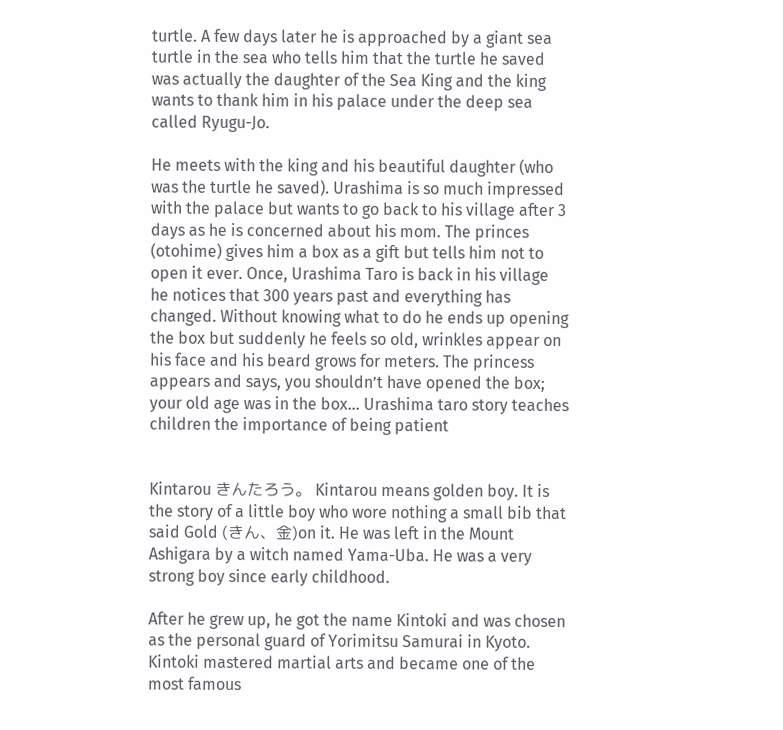turtle. A few days later he is approached by a giant sea turtle in the sea who tells him that the turtle he saved was actually the daughter of the Sea King and the king wants to thank him in his palace under the deep sea called Ryugu-Jo.

He meets with the king and his beautiful daughter (who was the turtle he saved). Urashima is so much impressed with the palace but wants to go back to his village after 3 days as he is concerned about his mom. The princes (otohime) gives him a box as a gift but tells him not to open it ever. Once, Urashima Taro is back in his village he notices that 300 years past and everything has changed. Without knowing what to do he ends up opening the box but suddenly he feels so old, wrinkles appear on his face and his beard grows for meters. The princess appears and says, you shouldn’t have opened the box; your old age was in the box… Urashima taro story teaches children the importance of being patient


Kintarou きんたろう。 Kintarou means golden boy. It is the story of a little boy who wore nothing a small bib that said Gold (きん、金)on it. He was left in the Mount Ashigara by a witch named Yama-Uba. He was a very strong boy since early childhood.

After he grew up, he got the name Kintoki and was chosen as the personal guard of Yorimitsu Samurai in Kyoto. Kintoki mastered martial arts and became one of the most famous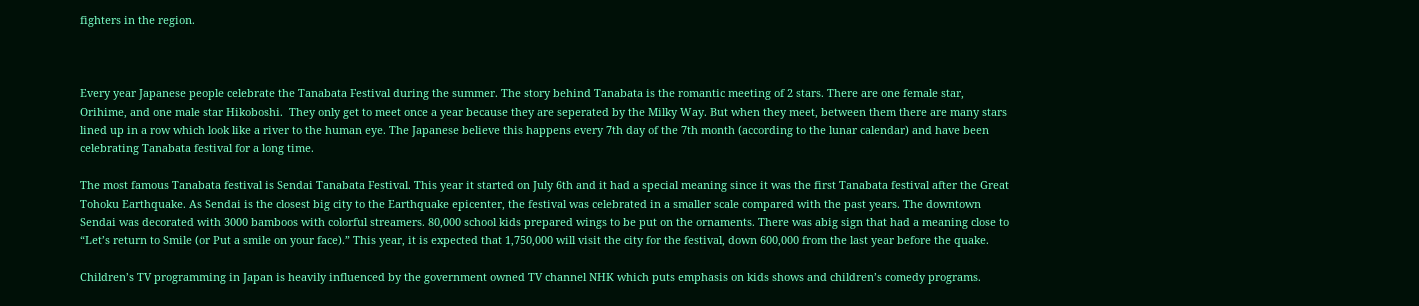fighters in the region.



Every year Japanese people celebrate the Tanabata Festival during the summer. The story behind Tanabata is the romantic meeting of 2 stars. There are one female star, Orihime, and one male star Hikoboshi.  They only get to meet once a year because they are seperated by the Milky Way. But when they meet, between them there are many stars lined up in a row which look like a river to the human eye. The Japanese believe this happens every 7th day of the 7th month (according to the lunar calendar) and have been celebrating Tanabata festival for a long time.

The most famous Tanabata festival is Sendai Tanabata Festival. This year it started on July 6th and it had a special meaning since it was the first Tanabata festival after the Great Tohoku Earthquake. As Sendai is the closest big city to the Earthquake epicenter, the festival was celebrated in a smaller scale compared with the past years. The downtown Sendai was decorated with 3000 bamboos with colorful streamers. 80,000 school kids prepared wings to be put on the ornaments. There was abig sign that had a meaning close to “Let’s return to Smile (or Put a smile on your face).” This year, it is expected that 1,750,000 will visit the city for the festival, down 600,000 from the last year before the quake.

Children’s TV programming in Japan is heavily influenced by the government owned TV channel NHK which puts emphasis on kids shows and children’s comedy programs.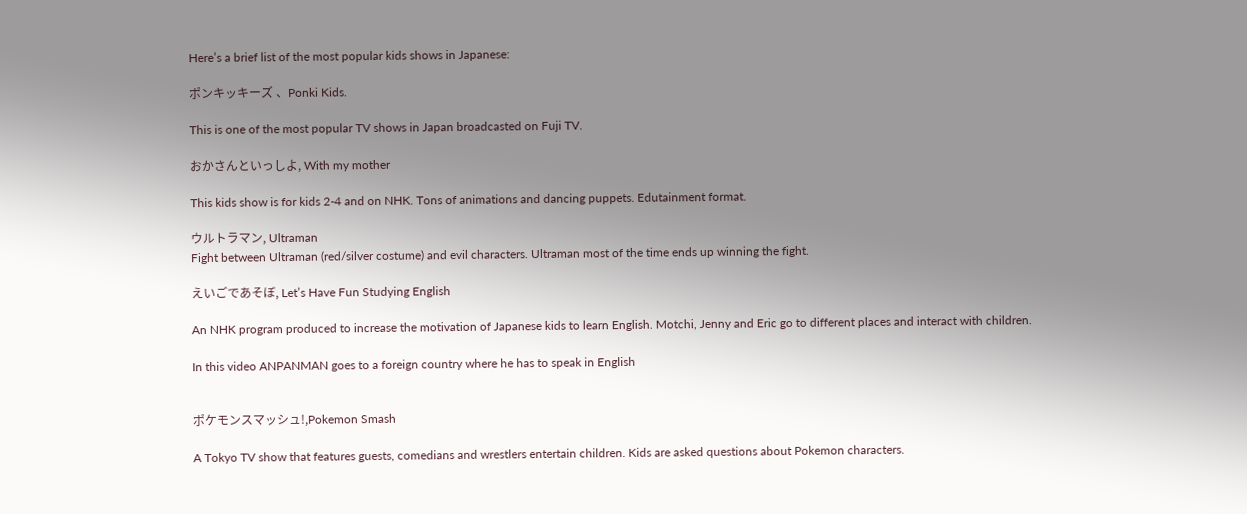Here’s a brief list of the most popular kids shows in Japanese:

ポンキッキーズ 、Ponki Kids.

This is one of the most popular TV shows in Japan broadcasted on Fuji TV.

おかさんといっしよ, With my mother

This kids show is for kids 2-4 and on NHK. Tons of animations and dancing puppets. Edutainment format.

ウルトラマン, Ultraman
Fight between Ultraman (red/silver costume) and evil characters. Ultraman most of the time ends up winning the fight.

えいごであそぼ, Let’s Have Fun Studying English

An NHK program produced to increase the motivation of Japanese kids to learn English. Motchi, Jenny and Eric go to different places and interact with children.

In this video ANPANMAN goes to a foreign country where he has to speak in English


ポケモンスマッシュ!,Pokemon Smash

A Tokyo TV show that features guests, comedians and wrestlers entertain children. Kids are asked questions about Pokemon characters.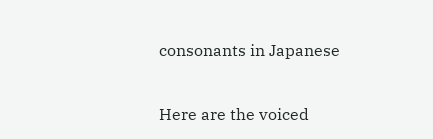consonants in Japanese

Here are the voiced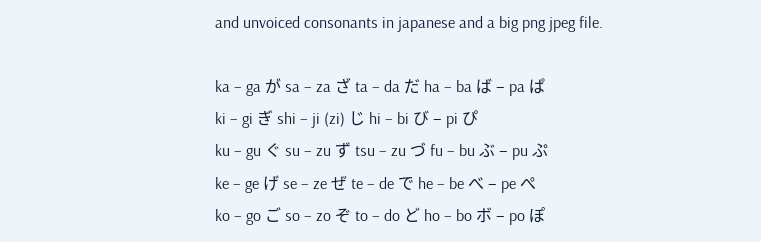and unvoiced consonants in japanese and a big png jpeg file.

ka – ga が sa – za ざ ta – da だ ha – ba ば – pa ぱ
ki – gi ぎ shi – ji (zi) じ hi – bi び – pi ぴ
ku – gu ぐ su – zu ず tsu – zu づ fu – bu ぶ – pu ぷ
ke – ge げ se – ze ぜ te – de で he – be べ – pe ぺ
ko – go ご so – zo ぞ to – do ど ho – bo ボ – po ぽ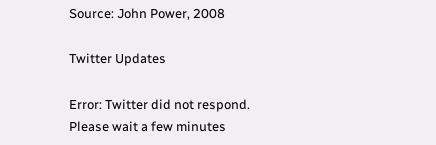Source: John Power, 2008

Twitter Updates

Error: Twitter did not respond. Please wait a few minutes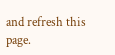and refresh this page.